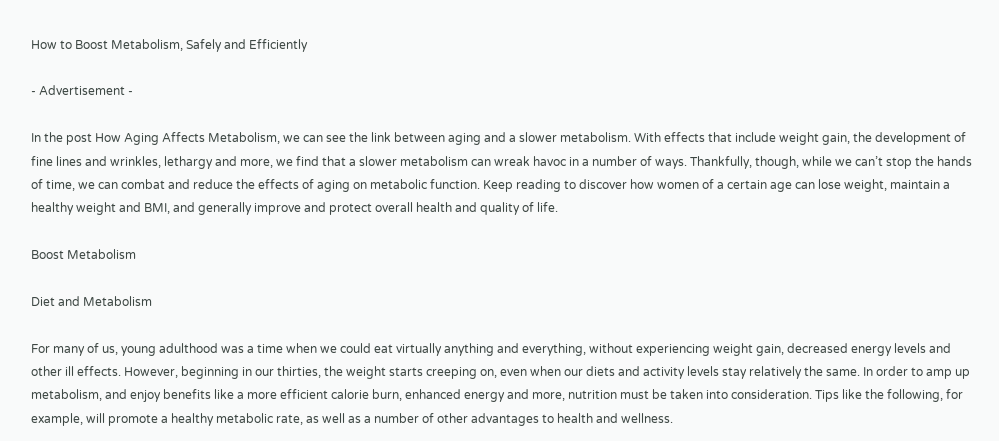How to Boost Metabolism, Safely and Efficiently

- Advertisement -

In the post How Aging Affects Metabolism, we can see the link between aging and a slower metabolism. With effects that include weight gain, the development of fine lines and wrinkles, lethargy and more, we find that a slower metabolism can wreak havoc in a number of ways. Thankfully, though, while we can’t stop the hands of time, we can combat and reduce the effects of aging on metabolic function. Keep reading to discover how women of a certain age can lose weight, maintain a healthy weight and BMI, and generally improve and protect overall health and quality of life.

Boost Metabolism

Diet and Metabolism

For many of us, young adulthood was a time when we could eat virtually anything and everything, without experiencing weight gain, decreased energy levels and other ill effects. However, beginning in our thirties, the weight starts creeping on, even when our diets and activity levels stay relatively the same. In order to amp up metabolism, and enjoy benefits like a more efficient calorie burn, enhanced energy and more, nutrition must be taken into consideration. Tips like the following, for example, will promote a healthy metabolic rate, as well as a number of other advantages to health and wellness.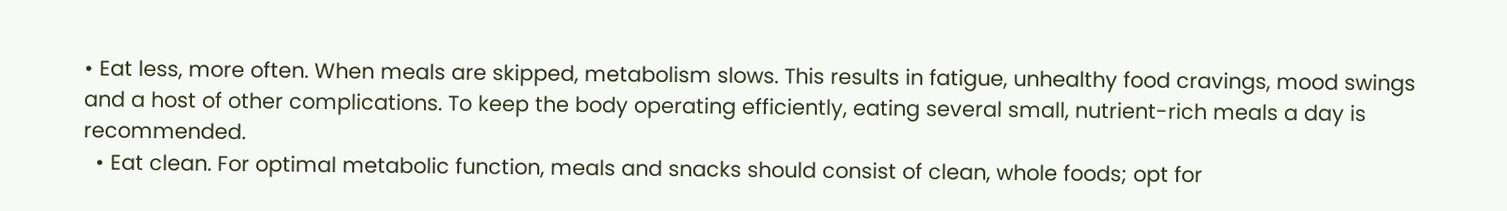• Eat less, more often. When meals are skipped, metabolism slows. This results in fatigue, unhealthy food cravings, mood swings and a host of other complications. To keep the body operating efficiently, eating several small, nutrient-rich meals a day is recommended.
  • Eat clean. For optimal metabolic function, meals and snacks should consist of clean, whole foods; opt for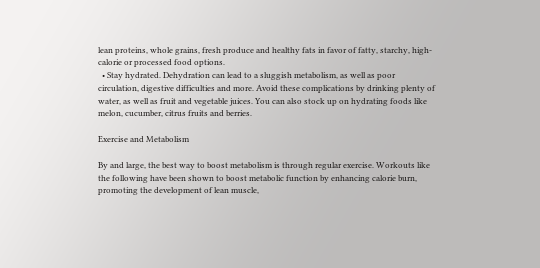lean proteins, whole grains, fresh produce and healthy fats in favor of fatty, starchy, high-calorie or processed food options.
  • Stay hydrated. Dehydration can lead to a sluggish metabolism, as well as poor circulation, digestive difficulties and more. Avoid these complications by drinking plenty of water, as well as fruit and vegetable juices. You can also stock up on hydrating foods like melon, cucumber, citrus fruits and berries.

Exercise and Metabolism

By and large, the best way to boost metabolism is through regular exercise. Workouts like the following have been shown to boost metabolic function by enhancing calorie burn, promoting the development of lean muscle,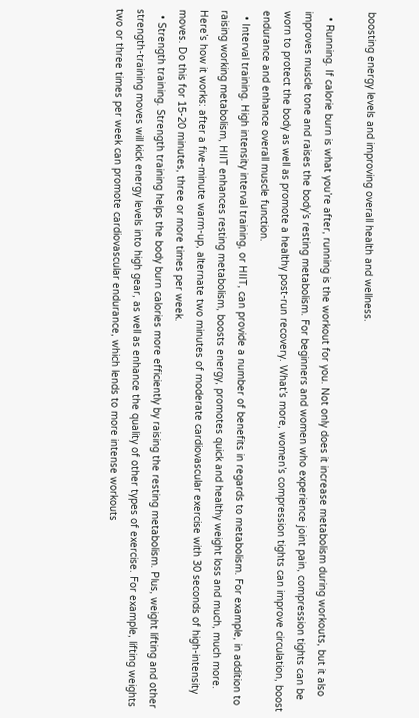boosting energy levels and improving overall health and wellness.

  • Running. If calorie burn is what you’re after, running is the workout for you. Not only does it increase metabolism during workouts, but it also improves muscle tone and raises the body’s resting metabolism. For beginners and women who experience joint pain, compression tights can be worn to protect the body as well as promote a healthy post-run recovery. What’s more, women’s compression tights can improve circulation, boost endurance and enhance overall muscle function.
  • Interval training. High intensity interval training, or HIIT, can provide a number of benefits in regards to metabolism. For example, in addition to raising working metabolism, HIIT enhances resting metabolism, boosts energy, promotes quick and healthy weight loss and much, much more. Here’s how it works: after a five-minute warm-up, alternate two minutes of moderate cardiovascular exercise with 30 seconds of high-intensity moves. Do this for 15-20 minutes, three or more times per week.
  • Strength training. Strength training helps the body burn calories more efficiently by raising the resting metabolism. Plus, weight lifting and other strength-training moves will kick energy levels into high gear, as well as enhance the quality of other types of exercise. For example, lifting weights two or three times per week can promote cardiovascular endurance, which lends to more intense workouts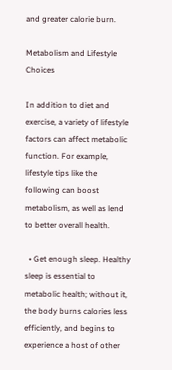and greater calorie burn.

Metabolism and Lifestyle Choices

In addition to diet and exercise, a variety of lifestyle factors can affect metabolic function. For example, lifestyle tips like the following can boost metabolism, as well as lend to better overall health.

  • Get enough sleep. Healthy sleep is essential to metabolic health; without it, the body burns calories less efficiently, and begins to experience a host of other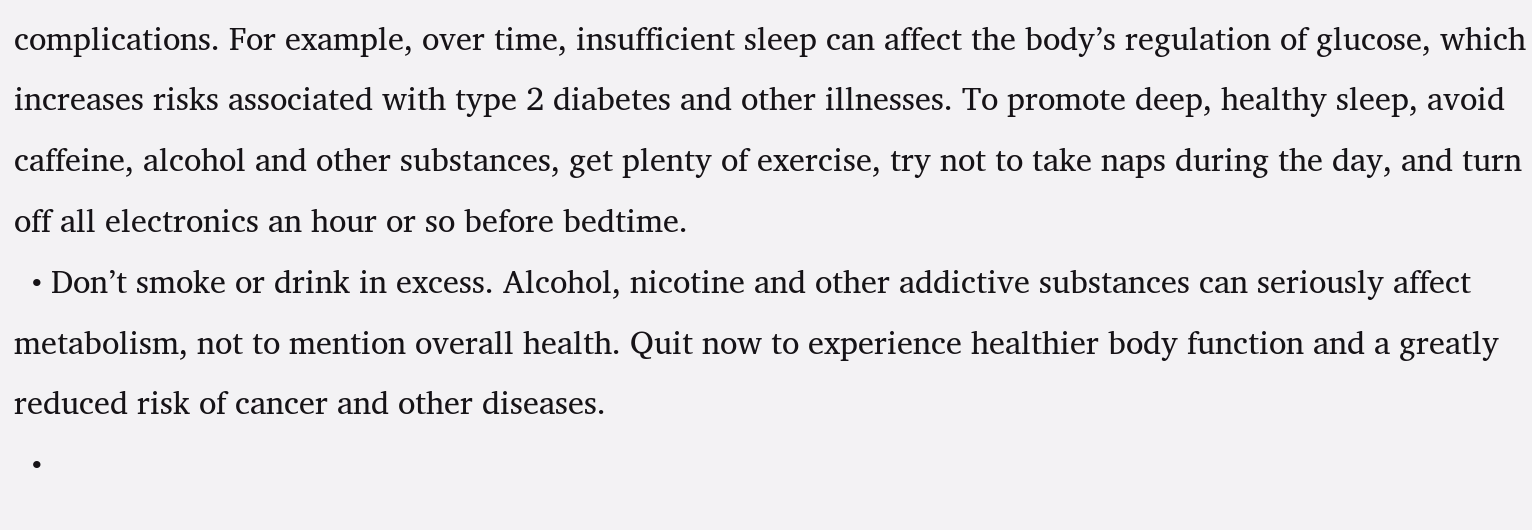complications. For example, over time, insufficient sleep can affect the body’s regulation of glucose, which increases risks associated with type 2 diabetes and other illnesses. To promote deep, healthy sleep, avoid caffeine, alcohol and other substances, get plenty of exercise, try not to take naps during the day, and turn off all electronics an hour or so before bedtime.
  • Don’t smoke or drink in excess. Alcohol, nicotine and other addictive substances can seriously affect metabolism, not to mention overall health. Quit now to experience healthier body function and a greatly reduced risk of cancer and other diseases.
  •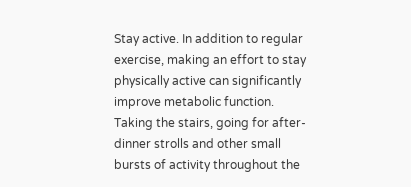Stay active. In addition to regular exercise, making an effort to stay physically active can significantly improve metabolic function. Taking the stairs, going for after-dinner strolls and other small bursts of activity throughout the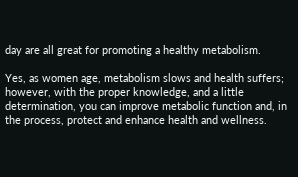day are all great for promoting a healthy metabolism.

Yes, as women age, metabolism slows and health suffers; however, with the proper knowledge, and a little determination, you can improve metabolic function and, in the process, protect and enhance health and wellness.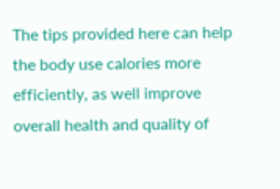The tips provided here can help the body use calories more efficiently, as well improve overall health and quality of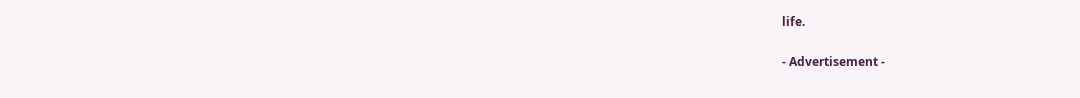life.

- Advertisement -